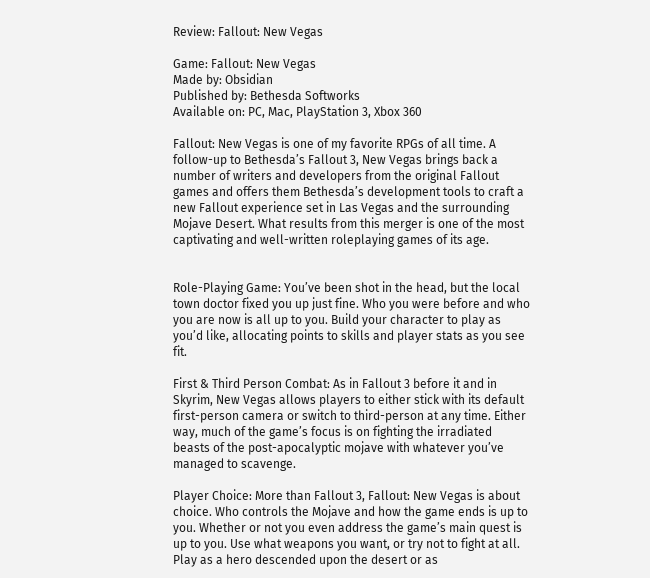Review: Fallout: New Vegas

Game: Fallout: New Vegas
Made by: Obsidian
Published by: Bethesda Softworks
Available on: PC, Mac, PlayStation 3, Xbox 360

Fallout: New Vegas is one of my favorite RPGs of all time. A follow-up to Bethesda’s Fallout 3, New Vegas brings back a number of writers and developers from the original Fallout games and offers them Bethesda’s development tools to craft a new Fallout experience set in Las Vegas and the surrounding Mojave Desert. What results from this merger is one of the most captivating and well-written roleplaying games of its age.


Role-Playing Game: You’ve been shot in the head, but the local town doctor fixed you up just fine. Who you were before and who you are now is all up to you. Build your character to play as you’d like, allocating points to skills and player stats as you see fit.

First & Third Person Combat: As in Fallout 3 before it and in Skyrim, New Vegas allows players to either stick with its default first-person camera or switch to third-person at any time. Either way, much of the game’s focus is on fighting the irradiated beasts of the post-apocalyptic mojave with whatever you’ve managed to scavenge.

Player Choice: More than Fallout 3, Fallout: New Vegas is about choice. Who controls the Mojave and how the game ends is up to you. Whether or not you even address the game’s main quest is up to you. Use what weapons you want, or try not to fight at all. Play as a hero descended upon the desert or as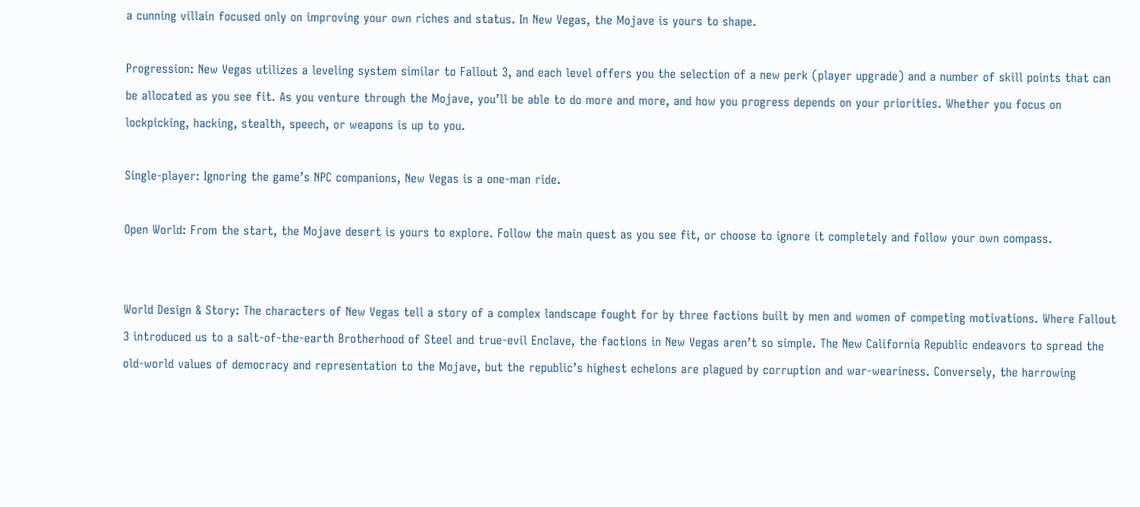a cunning villain focused only on improving your own riches and status. In New Vegas, the Mojave is yours to shape.

Progression: New Vegas utilizes a leveling system similar to Fallout 3, and each level offers you the selection of a new perk (player upgrade) and a number of skill points that can be allocated as you see fit. As you venture through the Mojave, you’ll be able to do more and more, and how you progress depends on your priorities. Whether you focus on lockpicking, hacking, stealth, speech, or weapons is up to you.

Single-player: Ignoring the game’s NPC companions, New Vegas is a one-man ride.

Open World: From the start, the Mojave desert is yours to explore. Follow the main quest as you see fit, or choose to ignore it completely and follow your own compass.


World Design & Story: The characters of New Vegas tell a story of a complex landscape fought for by three factions built by men and women of competing motivations. Where Fallout 3 introduced us to a salt-of-the-earth Brotherhood of Steel and true-evil Enclave, the factions in New Vegas aren’t so simple. The New California Republic endeavors to spread the old-world values of democracy and representation to the Mojave, but the republic’s highest echelons are plagued by corruption and war-weariness. Conversely, the harrowing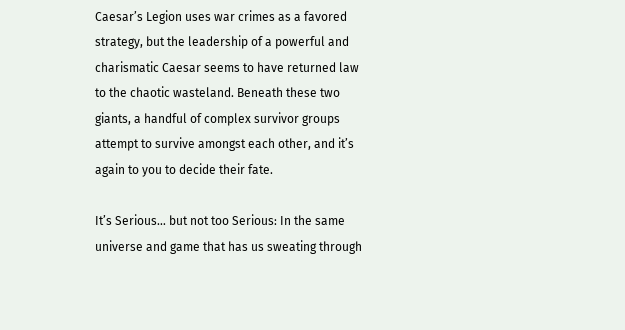Caesar’s Legion uses war crimes as a favored strategy, but the leadership of a powerful and charismatic Caesar seems to have returned law to the chaotic wasteland. Beneath these two giants, a handful of complex survivor groups attempt to survive amongst each other, and it’s again to you to decide their fate.

It’s Serious… but not too Serious: In the same universe and game that has us sweating through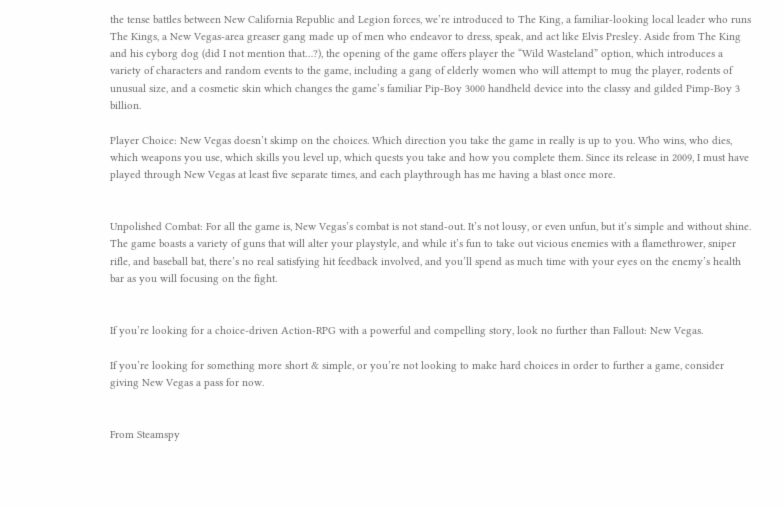the tense battles between New California Republic and Legion forces, we’re introduced to The King, a familiar-looking local leader who runs The Kings, a New Vegas-area greaser gang made up of men who endeavor to dress, speak, and act like Elvis Presley. Aside from The King and his cyborg dog (did I not mention that…?), the opening of the game offers player the “Wild Wasteland” option, which introduces a variety of characters and random events to the game, including a gang of elderly women who will attempt to mug the player, rodents of unusual size, and a cosmetic skin which changes the game’s familiar Pip-Boy 3000 handheld device into the classy and gilded Pimp-Boy 3 billion.

Player Choice: New Vegas doesn’t skimp on the choices. Which direction you take the game in really is up to you. Who wins, who dies, which weapons you use, which skills you level up, which quests you take and how you complete them. Since its release in 2009, I must have played through New Vegas at least five separate times, and each playthrough has me having a blast once more.


Unpolished Combat: For all the game is, New Vegas’s combat is not stand-out. It’s not lousy, or even unfun, but it’s simple and without shine. The game boasts a variety of guns that will alter your playstyle, and while it’s fun to take out vicious enemies with a flamethrower, sniper rifle, and baseball bat, there’s no real satisfying hit feedback involved, and you’ll spend as much time with your eyes on the enemy’s health bar as you will focusing on the fight.


If you’re looking for a choice-driven Action-RPG with a powerful and compelling story, look no further than Fallout: New Vegas.

If you’re looking for something more short & simple, or you’re not looking to make hard choices in order to further a game, consider giving New Vegas a pass for now.


From Steamspy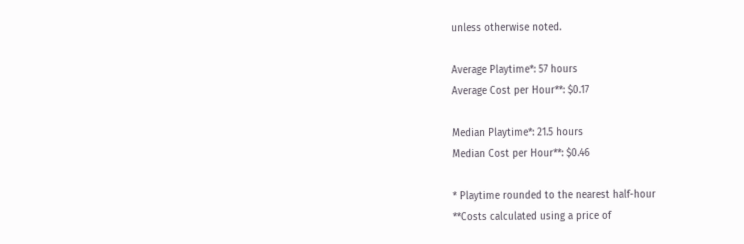unless otherwise noted.

Average Playtime*: 57 hours
Average Cost per Hour**: $0.17

Median Playtime*: 21.5 hours
Median Cost per Hour**: $0.46

* Playtime rounded to the nearest half-hour
**Costs calculated using a price of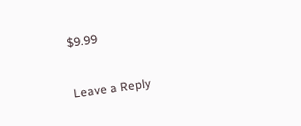$9.99

Leave a Reply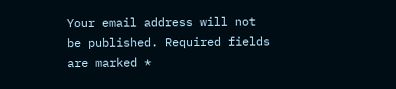Your email address will not be published. Required fields are marked *